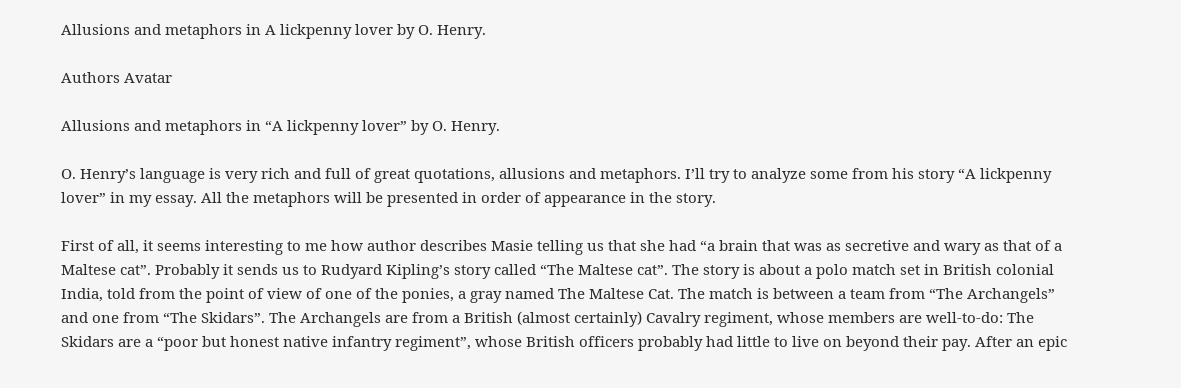Allusions and metaphors in A lickpenny lover by O. Henry.

Authors Avatar

Allusions and metaphors in “A lickpenny lover” by O. Henry.

O. Henry’s language is very rich and full of great quotations, allusions and metaphors. I’ll try to analyze some from his story “A lickpenny lover” in my essay. All the metaphors will be presented in order of appearance in the story.

First of all, it seems interesting to me how author describes Masie telling us that she had “a brain that was as secretive and wary as that of a Maltese cat”. Probably it sends us to Rudyard Kipling’s story called “The Maltese cat”. The story is about a polo match set in British colonial India, told from the point of view of one of the ponies, a gray named The Maltese Cat. The match is between a team from “The Archangels” and one from “The Skidars”. The Archangels are from a British (almost certainly) Cavalry regiment, whose members are well-to-do: The Skidars are a “poor but honest native infantry regiment”, whose British officers probably had little to live on beyond their pay. After an epic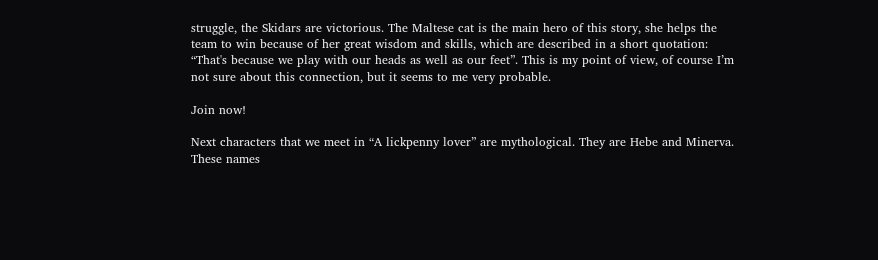struggle, the Skidars are victorious. The Maltese cat is the main hero of this story, she helps the team to win because of her great wisdom and skills, which are described in a short quotation: “That's because we play with our heads as well as our feet”. This is my point of view, of course I’m not sure about this connection, but it seems to me very probable.

Join now!

Next characters that we meet in “A lickpenny lover” are mythological. They are Hebe and Minerva. These names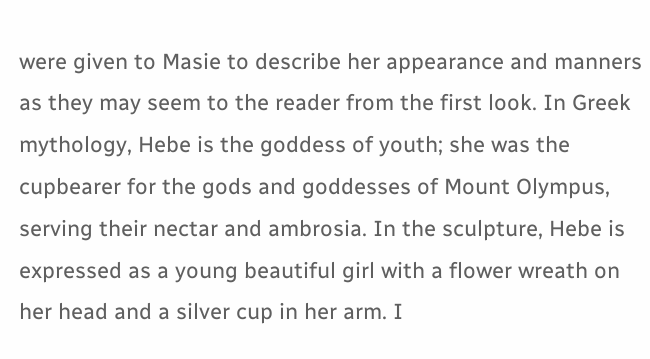were given to Masie to describe her appearance and manners as they may seem to the reader from the first look. In Greek mythology, Hebe is the goddess of youth; she was the cupbearer for the gods and goddesses of Mount Olympus, serving their nectar and ambrosia. In the sculpture, Hebe is expressed as a young beautiful girl with a flower wreath on her head and a silver cup in her arm. I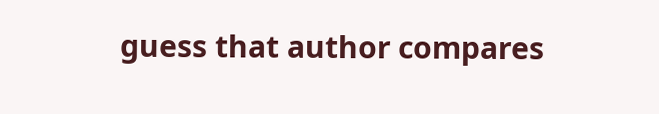guess that author compares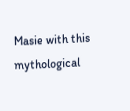Masie with this mythological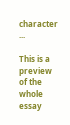character ...

This is a preview of the whole essay